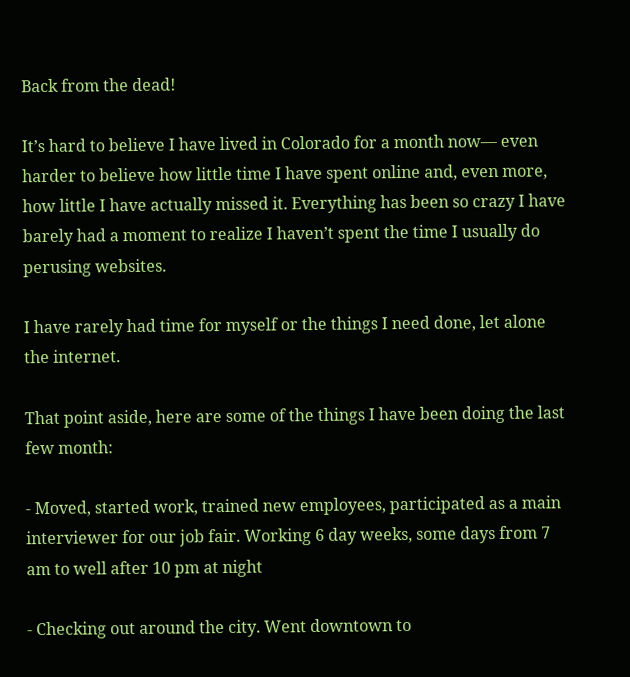Back from the dead!

It’s hard to believe I have lived in Colorado for a month now— even harder to believe how little time I have spent online and, even more, how little I have actually missed it. Everything has been so crazy I have barely had a moment to realize I haven’t spent the time I usually do perusing websites.

I have rarely had time for myself or the things I need done, let alone the internet.

That point aside, here are some of the things I have been doing the last few month:

- Moved, started work, trained new employees, participated as a main interviewer for our job fair. Working 6 day weeks, some days from 7 am to well after 10 pm at night

- Checking out around the city. Went downtown to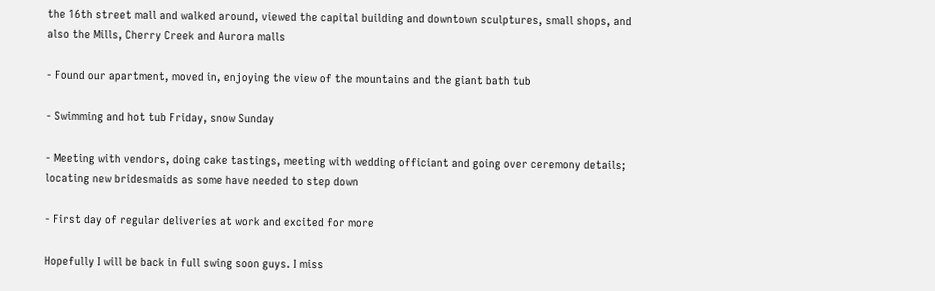the 16th street mall and walked around, viewed the capital building and downtown sculptures, small shops, and also the Mills, Cherry Creek and Aurora malls

- Found our apartment, moved in, enjoying the view of the mountains and the giant bath tub

- Swimming and hot tub Friday, snow Sunday

- Meeting with vendors, doing cake tastings, meeting with wedding officiant and going over ceremony details; locating new bridesmaids as some have needed to step down

- First day of regular deliveries at work and excited for more

Hopefully I will be back in full swing soon guys. I miss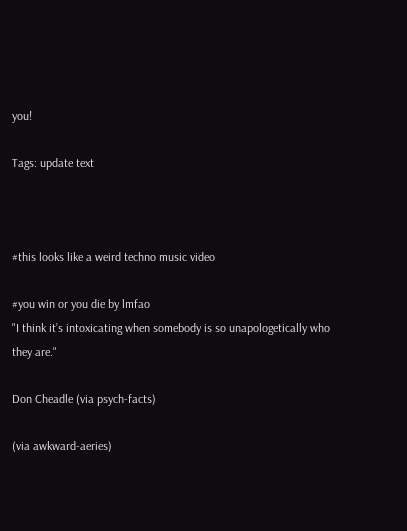you!

Tags: update text



#this looks like a weird techno music video

#you win or you die by lmfao
"I think it’s intoxicating when somebody is so unapologetically who they are."

Don Cheadle (via psych-facts)

(via awkward-aeries)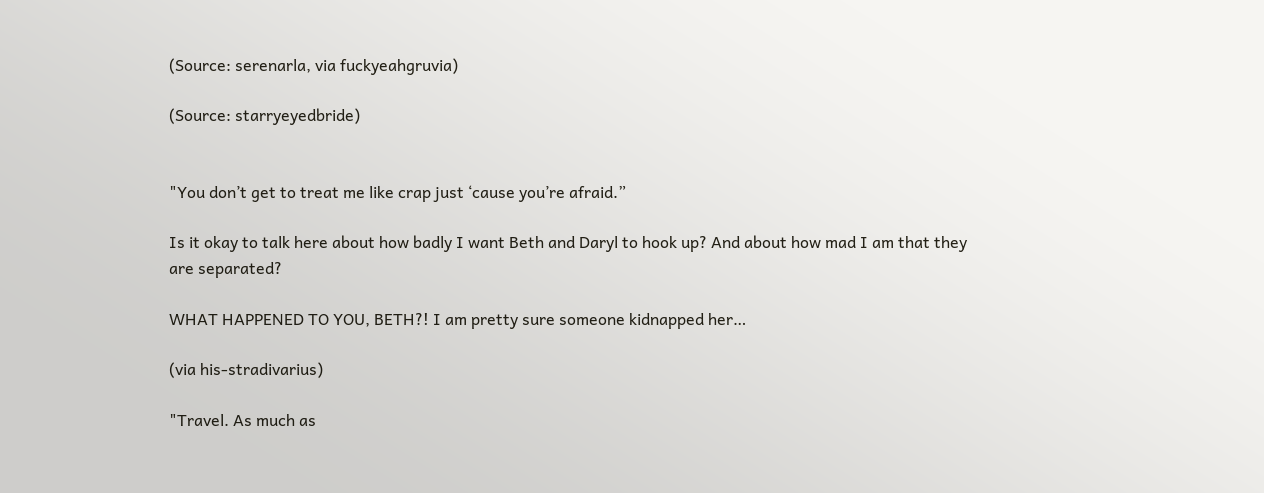(Source: serenarla, via fuckyeahgruvia)

(Source: starryeyedbride)


"You don’t get to treat me like crap just ‘cause you’re afraid.”

Is it okay to talk here about how badly I want Beth and Daryl to hook up? And about how mad I am that they are separated?

WHAT HAPPENED TO YOU, BETH?! I am pretty sure someone kidnapped her…

(via his-stradivarius)

"Travel. As much as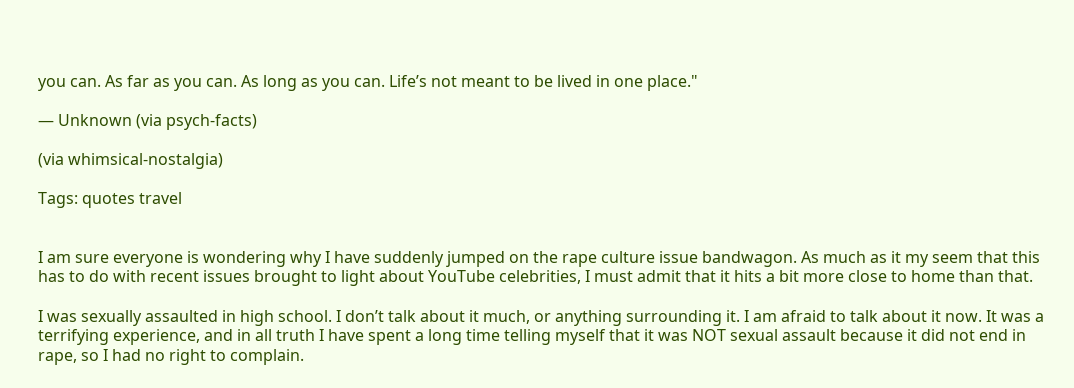you can. As far as you can. As long as you can. Life’s not meant to be lived in one place."

— Unknown (via psych-facts)

(via whimsical-nostalgia)

Tags: quotes travel


I am sure everyone is wondering why I have suddenly jumped on the rape culture issue bandwagon. As much as it my seem that this has to do with recent issues brought to light about YouTube celebrities, I must admit that it hits a bit more close to home than that.

I was sexually assaulted in high school. I don’t talk about it much, or anything surrounding it. I am afraid to talk about it now. It was a terrifying experience, and in all truth I have spent a long time telling myself that it was NOT sexual assault because it did not end in rape, so I had no right to complain.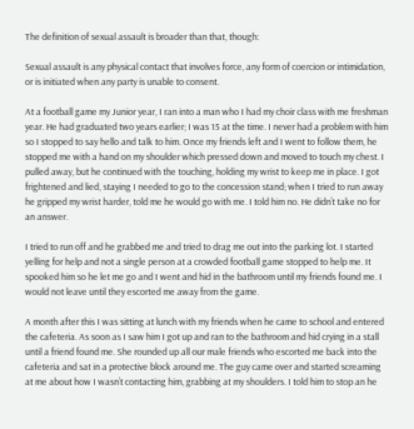The definition of sexual assault is broader than that, though:

Sexual assault is any physical contact that involves force, any form of coercion or intimidation, or is initiated when any party is unable to consent.

At a football game my Junior year, I ran into a man who I had my choir class with me freshman year. He had graduated two years earlier; I was 15 at the time. I never had a problem with him so I stopped to say hello and talk to him. Once my friends left and I went to follow them, he stopped me with a hand on my shoulder which pressed down and moved to touch my chest. I pulled away, but he continued with the touching, holding my wrist to keep me in place. I got frightened and lied, staying I needed to go to the concession stand; when I tried to run away he gripped my wrist harder, told me he would go with me. I told him no. He didn’t take no for an answer.

I tried to run off and he grabbed me and tried to drag me out into the parking lot. I started yelling for help and not a single person at a crowded football game stopped to help me. It spooked him so he let me go and I went and hid in the bathroom until my friends found me. I would not leave until they escorted me away from the game.

A month after this I was sitting at lunch with my friends when he came to school and entered the cafeteria. As soon as I saw him I got up and ran to the bathroom and hid crying in a stall until a friend found me. She rounded up all our male friends who escorted me back into the cafeteria and sat in a protective block around me. The guy came over and started screaming at me about how I wasn’t contacting him, grabbing at my shoulders. I told him to stop an he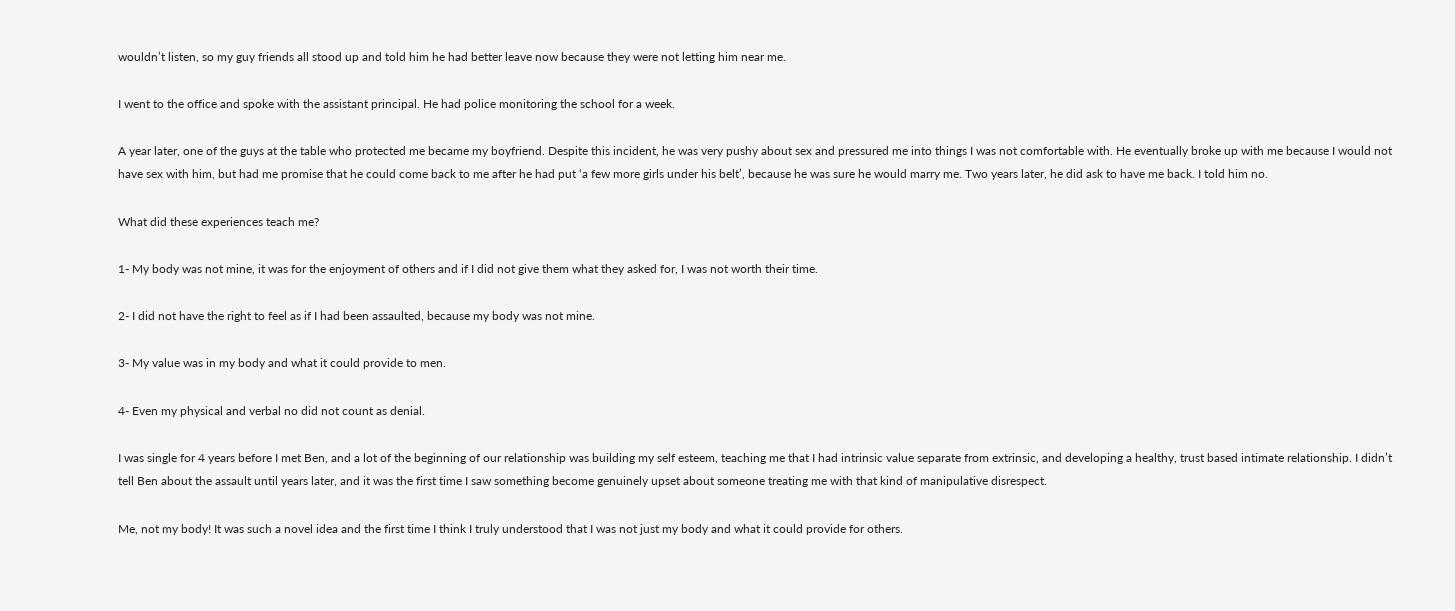wouldn’t listen, so my guy friends all stood up and told him he had better leave now because they were not letting him near me.

I went to the office and spoke with the assistant principal. He had police monitoring the school for a week.

A year later, one of the guys at the table who protected me became my boyfriend. Despite this incident, he was very pushy about sex and pressured me into things I was not comfortable with. He eventually broke up with me because I would not have sex with him, but had me promise that he could come back to me after he had put ‘a few more girls under his belt’, because he was sure he would marry me. Two years later, he did ask to have me back. I told him no.

What did these experiences teach me?

1- My body was not mine, it was for the enjoyment of others and if I did not give them what they asked for, I was not worth their time.

2- I did not have the right to feel as if I had been assaulted, because my body was not mine.

3- My value was in my body and what it could provide to men.

4- Even my physical and verbal no did not count as denial.

I was single for 4 years before I met Ben, and a lot of the beginning of our relationship was building my self esteem, teaching me that I had intrinsic value separate from extrinsic, and developing a healthy, trust based intimate relationship. I didn’t tell Ben about the assault until years later, and it was the first time I saw something become genuinely upset about someone treating me with that kind of manipulative disrespect.

Me, not my body! It was such a novel idea and the first time I think I truly understood that I was not just my body and what it could provide for others.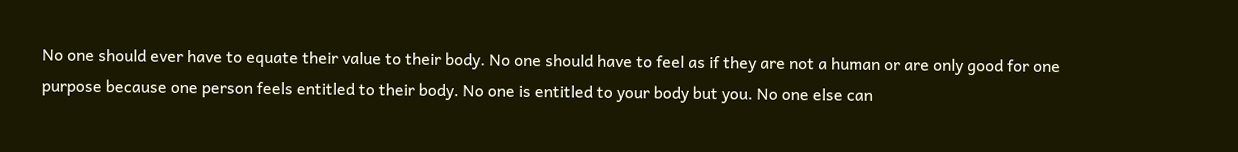No one should ever have to equate their value to their body. No one should have to feel as if they are not a human or are only good for one purpose because one person feels entitled to their body. No one is entitled to your body but you. No one else can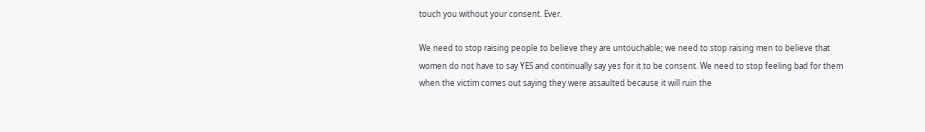touch you without your consent. Ever.

We need to stop raising people to believe they are untouchable; we need to stop raising men to believe that women do not have to say YES and continually say yes for it to be consent. We need to stop feeling bad for them when the victim comes out saying they were assaulted because it will ruin the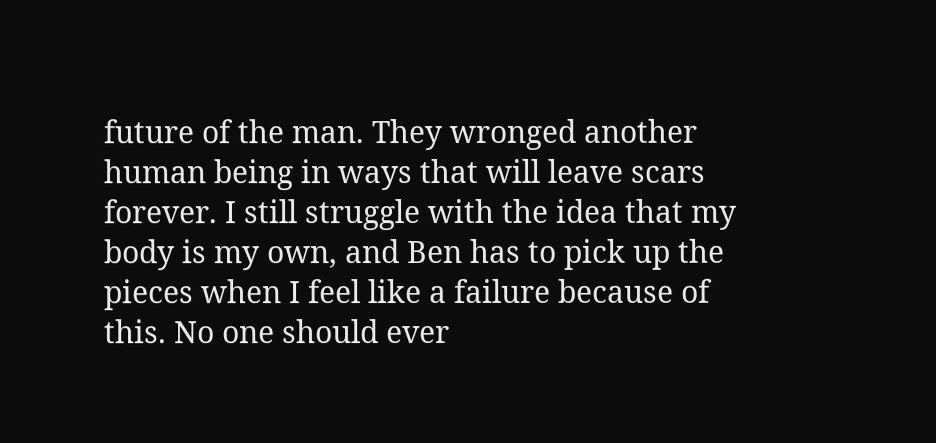future of the man. They wronged another human being in ways that will leave scars forever. I still struggle with the idea that my body is my own, and Ben has to pick up the pieces when I feel like a failure because of this. No one should ever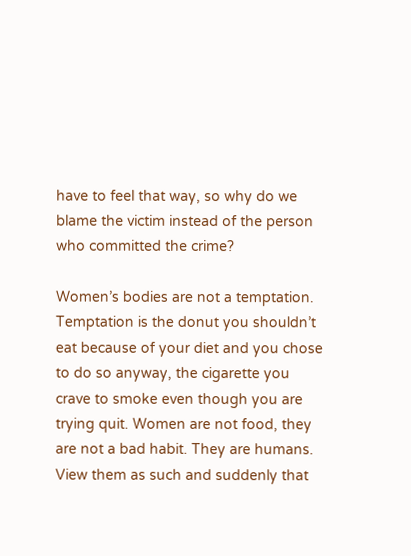have to feel that way, so why do we blame the victim instead of the person who committed the crime?

Women’s bodies are not a temptation. Temptation is the donut you shouldn’t eat because of your diet and you chose to do so anyway, the cigarette you crave to smoke even though you are trying quit. Women are not food, they are not a bad habit. They are humans. View them as such and suddenly that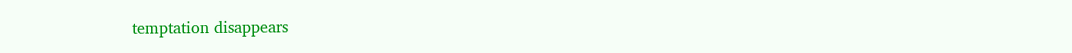temptation disappears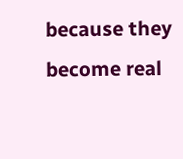because they become real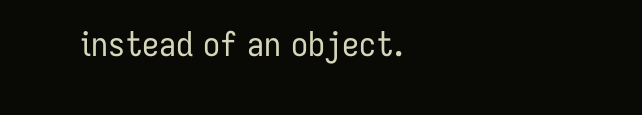instead of an object.